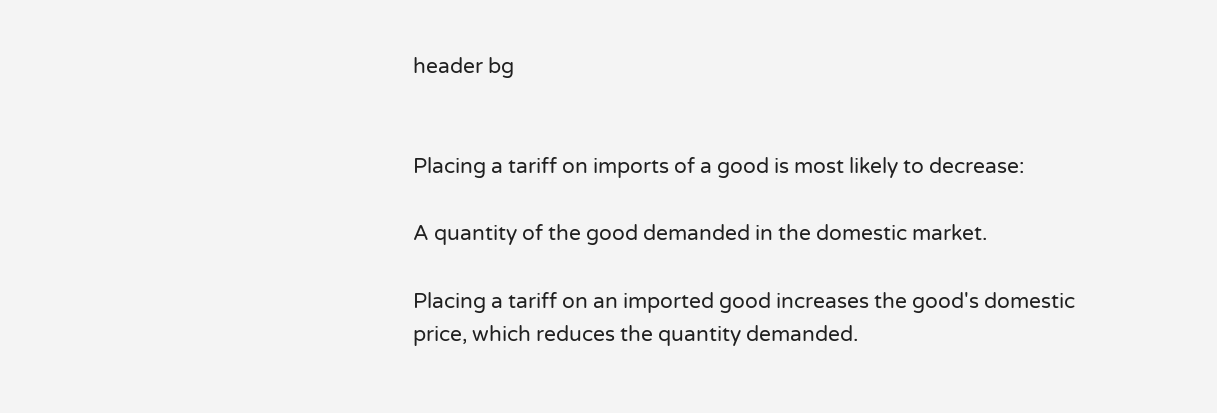header bg


Placing a tariff on imports of a good is most likely to decrease:

A quantity of the good demanded in the domestic market.

Placing a tariff on an imported good increases the good's domestic price, which reduces the quantity demanded.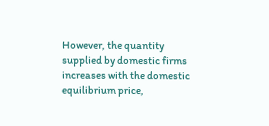However, the quantity supplied by domestic firms increases with the domestic equilibrium price,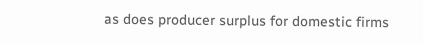as does producer surplus for domestic firms